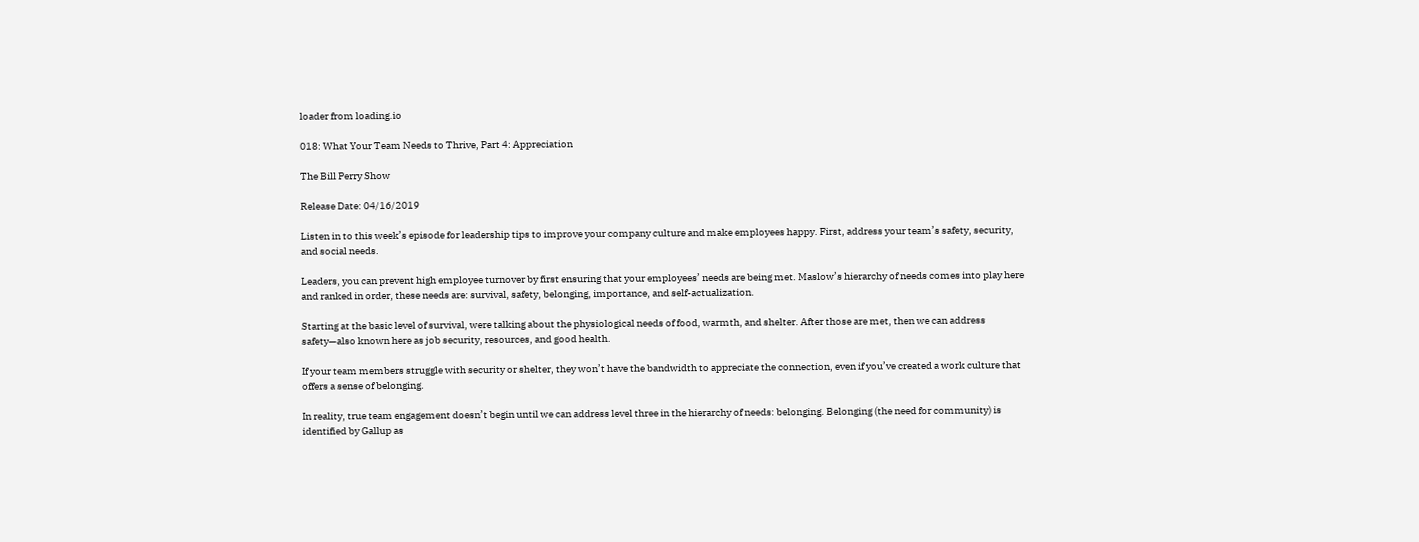loader from loading.io

018: What Your Team Needs to Thrive, Part 4: Appreciation

The Bill Perry Show

Release Date: 04/16/2019

Listen in to this week’s episode for leadership tips to improve your company culture and make employees happy. First, address your team’s safety, security, and social needs.

Leaders, you can prevent high employee turnover by first ensuring that your employees’ needs are being met. Maslow’s hierarchy of needs comes into play here and ranked in order, these needs are: survival, safety, belonging, importance, and self-actualization.

Starting at the basic level of survival, were talking about the physiological needs of food, warmth, and shelter. After those are met, then we can address safety—also known here as job security, resources, and good health.

If your team members struggle with security or shelter, they won’t have the bandwidth to appreciate the connection, even if you’ve created a work culture that offers a sense of belonging.

In reality, true team engagement doesn’t begin until we can address level three in the hierarchy of needs: belonging. Belonging (the need for community) is identified by Gallup as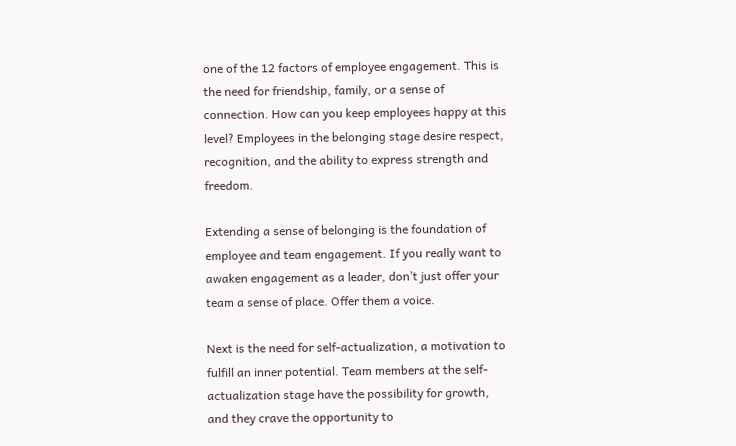one of the 12 factors of employee engagement. This is the need for friendship, family, or a sense of connection. How can you keep employees happy at this level? Employees in the belonging stage desire respect, recognition, and the ability to express strength and freedom.

Extending a sense of belonging is the foundation of employee and team engagement. If you really want to awaken engagement as a leader, don’t just offer your team a sense of place. Offer them a voice.

Next is the need for self-actualization, a motivation to fulfill an inner potential. Team members at the self-actualization stage have the possibility for growth, and they crave the opportunity to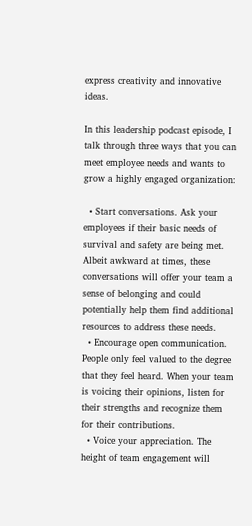express creativity and innovative ideas.

In this leadership podcast episode, I talk through three ways that you can meet employee needs and wants to grow a highly engaged organization:

  • Start conversations. Ask your employees if their basic needs of survival and safety are being met. Albeit awkward at times, these conversations will offer your team a sense of belonging and could potentially help them find additional resources to address these needs.
  • Encourage open communication. People only feel valued to the degree that they feel heard. When your team is voicing their opinions, listen for their strengths and recognize them for their contributions.
  • Voice your appreciation. The height of team engagement will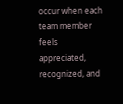occur when each team member feels appreciated, recognized, and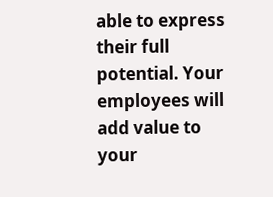able to express their full potential. Your employees will add value to your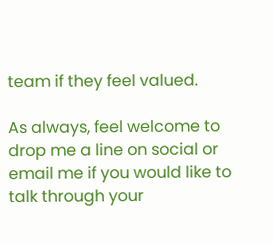team if they feel valued.

As always, feel welcome to drop me a line on social or email me if you would like to talk through your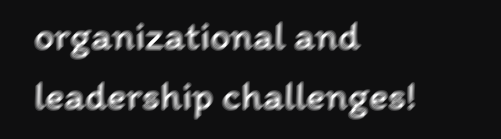organizational and leadership challenges!